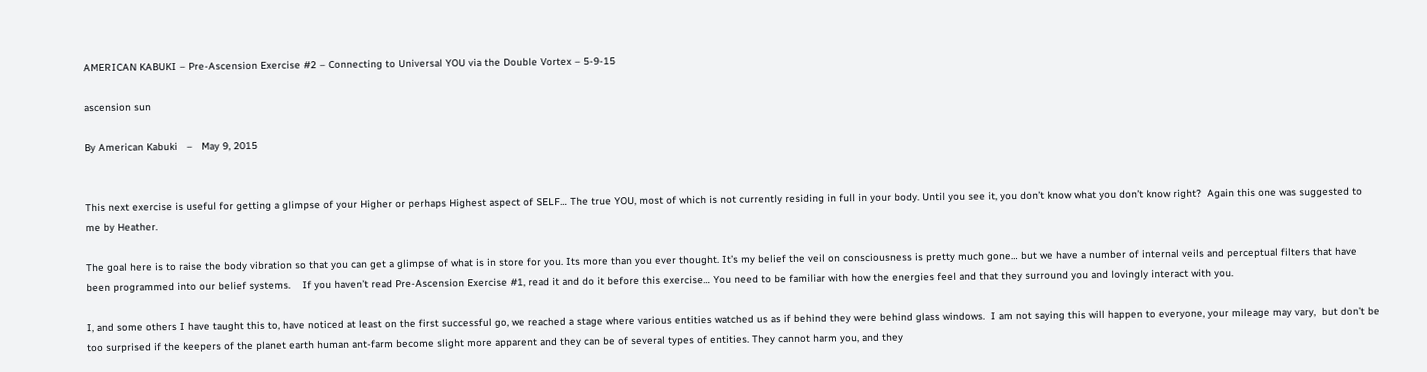AMERICAN KABUKI – Pre-Ascension Exercise #2 – Connecting to Universal YOU via the Double Vortex – 5-9-15

ascension sun

By American Kabuki   –   May 9, 2015


This next exercise is useful for getting a glimpse of your Higher or perhaps Highest aspect of SELF… The true YOU, most of which is not currently residing in full in your body. Until you see it, you don’t know what you don’t know right?  Again this one was suggested to me by Heather.

The goal here is to raise the body vibration so that you can get a glimpse of what is in store for you. Its more than you ever thought. It’s my belief the veil on consciousness is pretty much gone… but we have a number of internal veils and perceptual filters that have been programmed into our belief systems.    If you haven’t read Pre-Ascension Exercise #1, read it and do it before this exercise… You need to be familiar with how the energies feel and that they surround you and lovingly interact with you.

I, and some others I have taught this to, have noticed at least on the first successful go, we reached a stage where various entities watched us as if behind they were behind glass windows.  I am not saying this will happen to everyone, your mileage may vary,  but don’t be too surprised if the keepers of the planet earth human ant-farm become slight more apparent and they can be of several types of entities. They cannot harm you, and they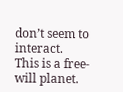don’t seem to interact.  This is a free-will planet.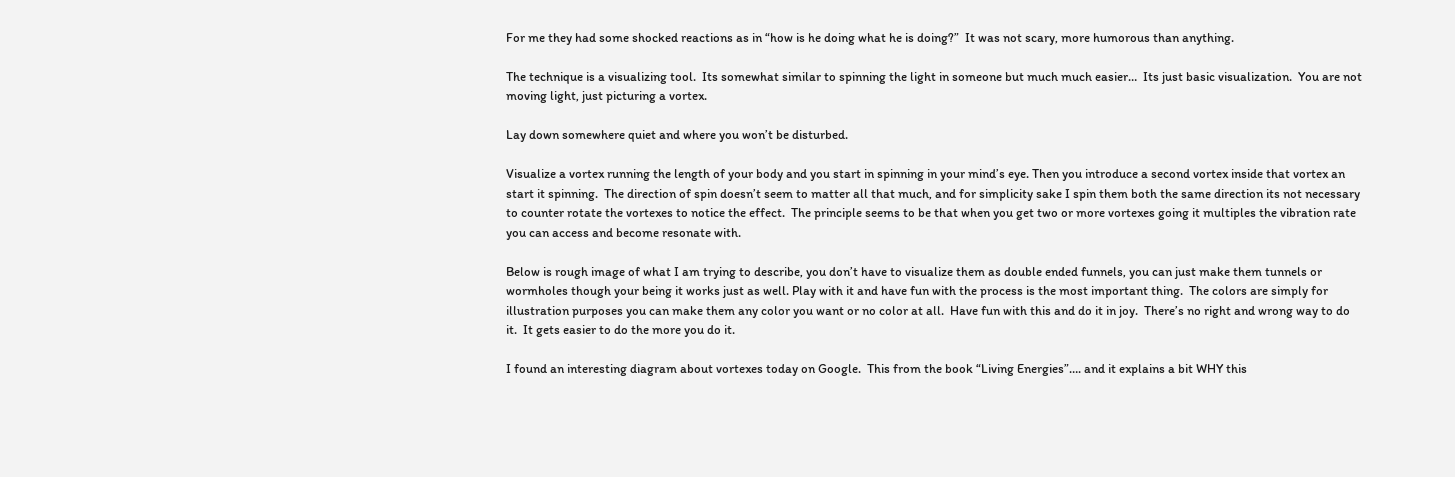For me they had some shocked reactions as in “how is he doing what he is doing?”  It was not scary, more humorous than anything.

The technique is a visualizing tool.  Its somewhat similar to spinning the light in someone but much much easier…  Its just basic visualization.  You are not moving light, just picturing a vortex.

Lay down somewhere quiet and where you won’t be disturbed.

Visualize a vortex running the length of your body and you start in spinning in your mind’s eye. Then you introduce a second vortex inside that vortex an start it spinning.  The direction of spin doesn’t seem to matter all that much, and for simplicity sake I spin them both the same direction its not necessary to counter rotate the vortexes to notice the effect.  The principle seems to be that when you get two or more vortexes going it multiples the vibration rate you can access and become resonate with.

Below is rough image of what I am trying to describe, you don’t have to visualize them as double ended funnels, you can just make them tunnels or wormholes though your being it works just as well. Play with it and have fun with the process is the most important thing.  The colors are simply for illustration purposes you can make them any color you want or no color at all.  Have fun with this and do it in joy.  There’s no right and wrong way to do it.  It gets easier to do the more you do it.

I found an interesting diagram about vortexes today on Google.  This from the book “Living Energies”…. and it explains a bit WHY this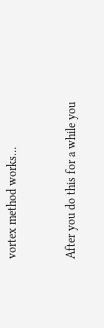vortex method works…


After you do this for a while you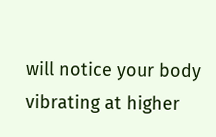will notice your body vibrating at higher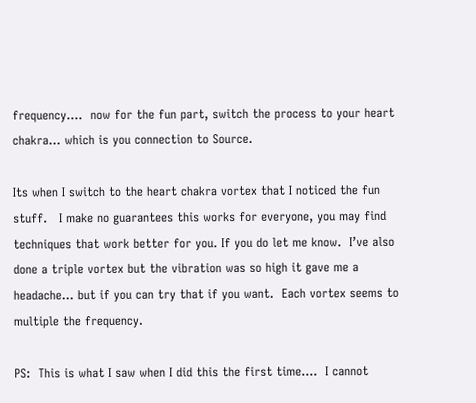frequency….  now for the fun part, switch the process to your heart chakra… which is you connection to Source.

Its when I switch to the heart chakra vortex that I noticed the fun stuff.   I make no guarantees this works for everyone, you may find techniques that work better for you. If you do let me know.  I’ve also done a triple vortex but the vibration was so high it gave me a headache… but if you can try that if you want.  Each vortex seems to multiple the frequency.

PS:  This is what I saw when I did this the first time….  I cannot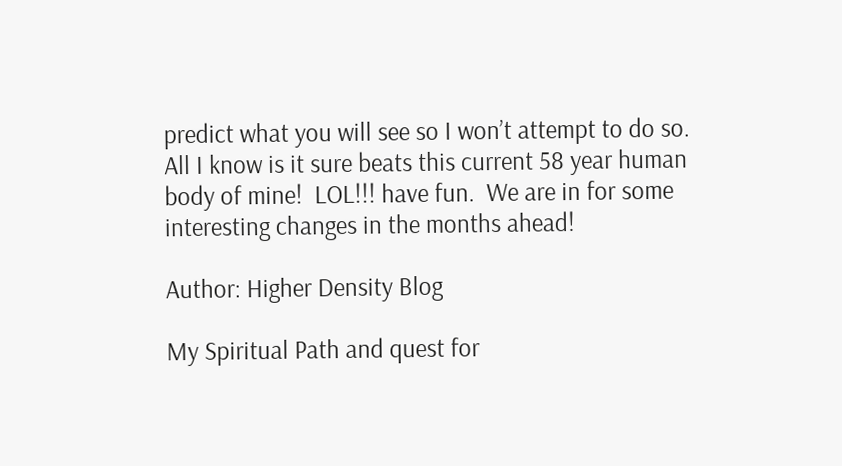predict what you will see so I won’t attempt to do so.   All I know is it sure beats this current 58 year human body of mine!  LOL!!! have fun.  We are in for some interesting changes in the months ahead!

Author: Higher Density Blog

My Spiritual Path and quest for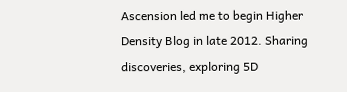Ascension led me to begin Higher Density Blog in late 2012. Sharing discoveries, exploring 5D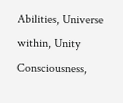Abilities, Universe within, Unity Consciousness,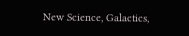New Science, Galactics,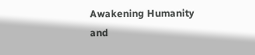Awakening Humanity and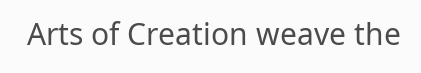Arts of Creation weave the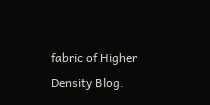fabric of Higher Density Blog.